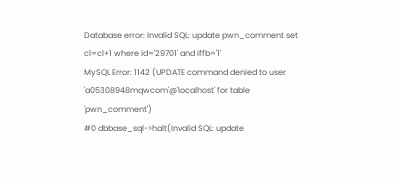Database error: Invalid SQL: update pwn_comment set cl=cl+1 where id='29701' and iffb='1'
MySQL Error: 1142 (UPDATE command denied to user 'a05308948mqwcom'@'localhost' for table 'pwn_comment')
#0 dbbase_sql->halt(Invalid SQL: update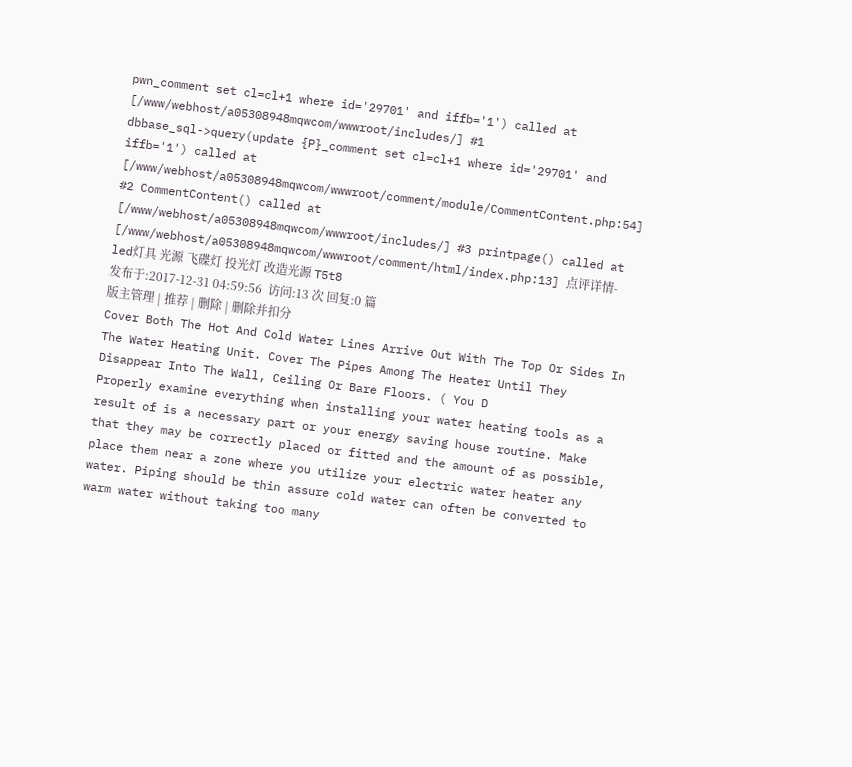pwn_comment set cl=cl+1 where id='29701' and iffb='1') called at [/www/webhost/a05308948mqwcom/wwwroot/includes/] #1 dbbase_sql->query(update {P}_comment set cl=cl+1 where id='29701' and iffb='1') called at [/www/webhost/a05308948mqwcom/wwwroot/comment/module/CommentContent.php:54] #2 CommentContent() called at [/www/webhost/a05308948mqwcom/wwwroot/includes/] #3 printpage() called at [/www/webhost/a05308948mqwcom/wwwroot/comment/html/index.php:13] 点评详情-led灯具 光源 飞碟灯 投光灯 改造光源 T5t8
发布于:2017-12-31 04:59:56  访问:13 次 回复:0 篇
版主管理 | 推荐 | 删除 | 删除并扣分
Cover Both The Hot And Cold Water Lines Arrive Out With The Top Or Sides In The Water Heating Unit. Cover The Pipes Among The Heater Until They Disappear Into The Wall, Ceiling Or Bare Floors. ( You D
Properly examine everything when installing your water heating tools as a result of is a necessary part or your energy saving house routine. Make that they may be correctly placed or fitted and the amount of as possible, place them near a zone where you utilize your electric water heater any water. Piping should be thin assure cold water can often be converted to warm water without taking too many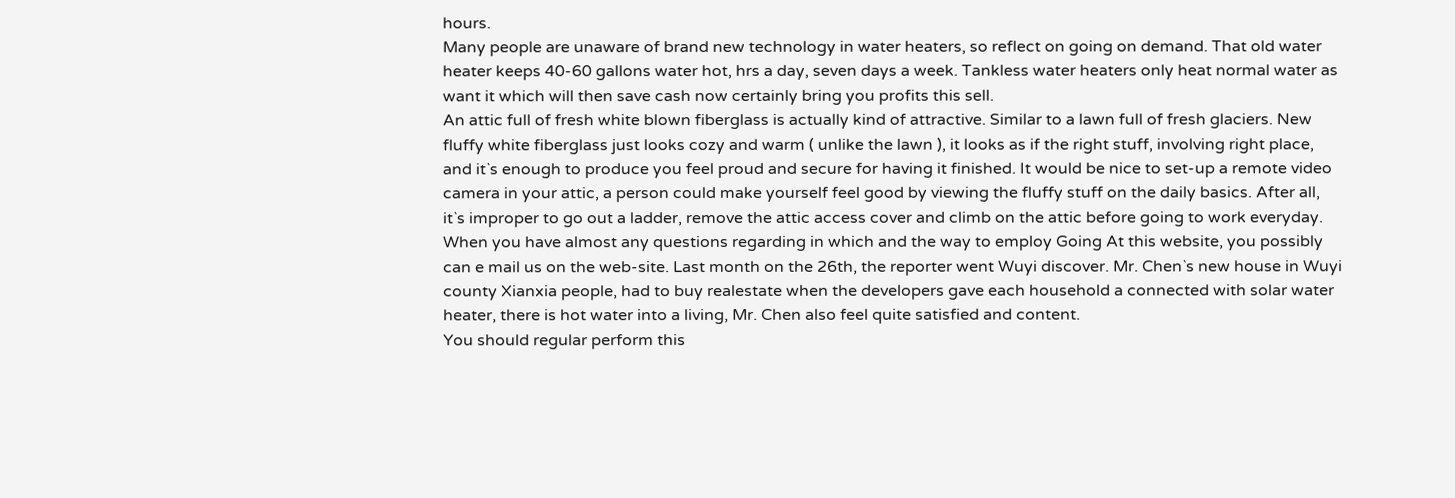hours.
Many people are unaware of brand new technology in water heaters, so reflect on going on demand. That old water heater keeps 40-60 gallons water hot, hrs a day, seven days a week. Tankless water heaters only heat normal water as want it which will then save cash now certainly bring you profits this sell.
An attic full of fresh white blown fiberglass is actually kind of attractive. Similar to a lawn full of fresh glaciers. New fluffy white fiberglass just looks cozy and warm ( unlike the lawn ), it looks as if the right stuff, involving right place, and it`s enough to produce you feel proud and secure for having it finished. It would be nice to set-up a remote video camera in your attic, a person could make yourself feel good by viewing the fluffy stuff on the daily basics. After all, it`s improper to go out a ladder, remove the attic access cover and climb on the attic before going to work everyday.
When you have almost any questions regarding in which and the way to employ Going At this website, you possibly can e mail us on the web-site. Last month on the 26th, the reporter went Wuyi discover. Mr. Chen`s new house in Wuyi county Xianxia people, had to buy realestate when the developers gave each household a connected with solar water heater, there is hot water into a living, Mr. Chen also feel quite satisfied and content.
You should regular perform this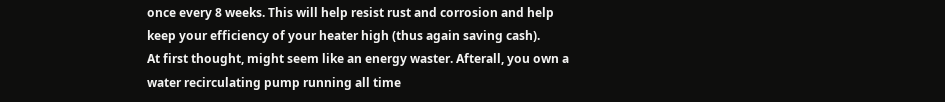once every 8 weeks. This will help resist rust and corrosion and help keep your efficiency of your heater high (thus again saving cash).
At first thought, might seem like an energy waster. Afterall, you own a water recirculating pump running all time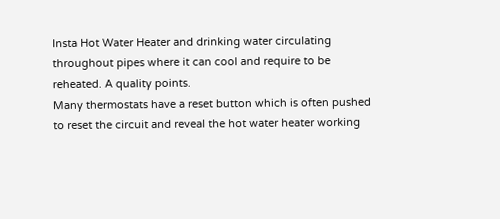Insta Hot Water Heater and drinking water circulating throughout pipes where it can cool and require to be reheated. A quality points.
Many thermostats have a reset button which is often pushed to reset the circuit and reveal the hot water heater working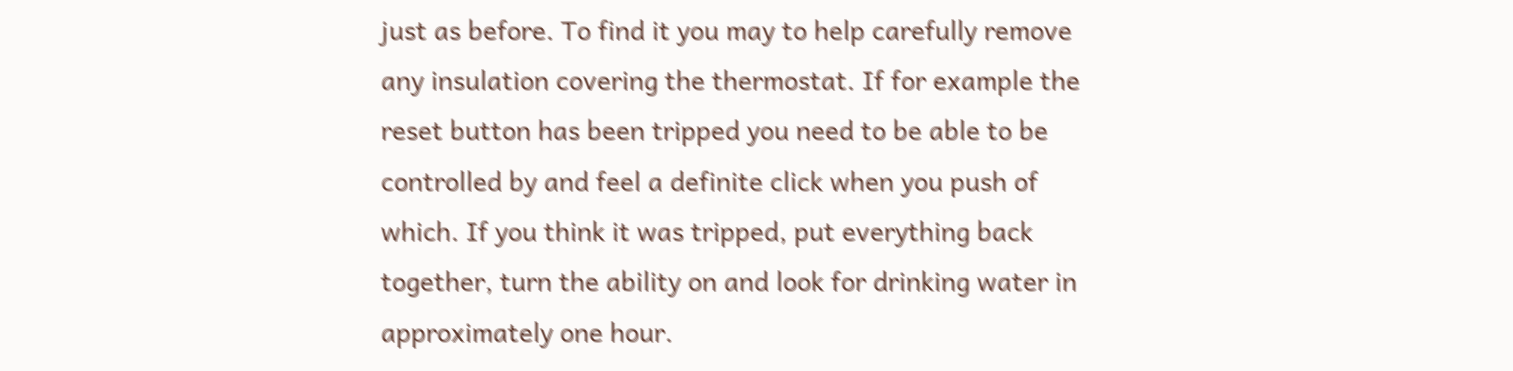just as before. To find it you may to help carefully remove any insulation covering the thermostat. If for example the reset button has been tripped you need to be able to be controlled by and feel a definite click when you push of which. If you think it was tripped, put everything back together, turn the ability on and look for drinking water in approximately one hour.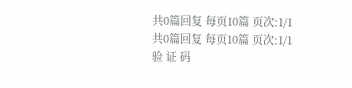共0篇回复 每页10篇 页次:1/1
共0篇回复 每页10篇 页次:1/1
验 证 码